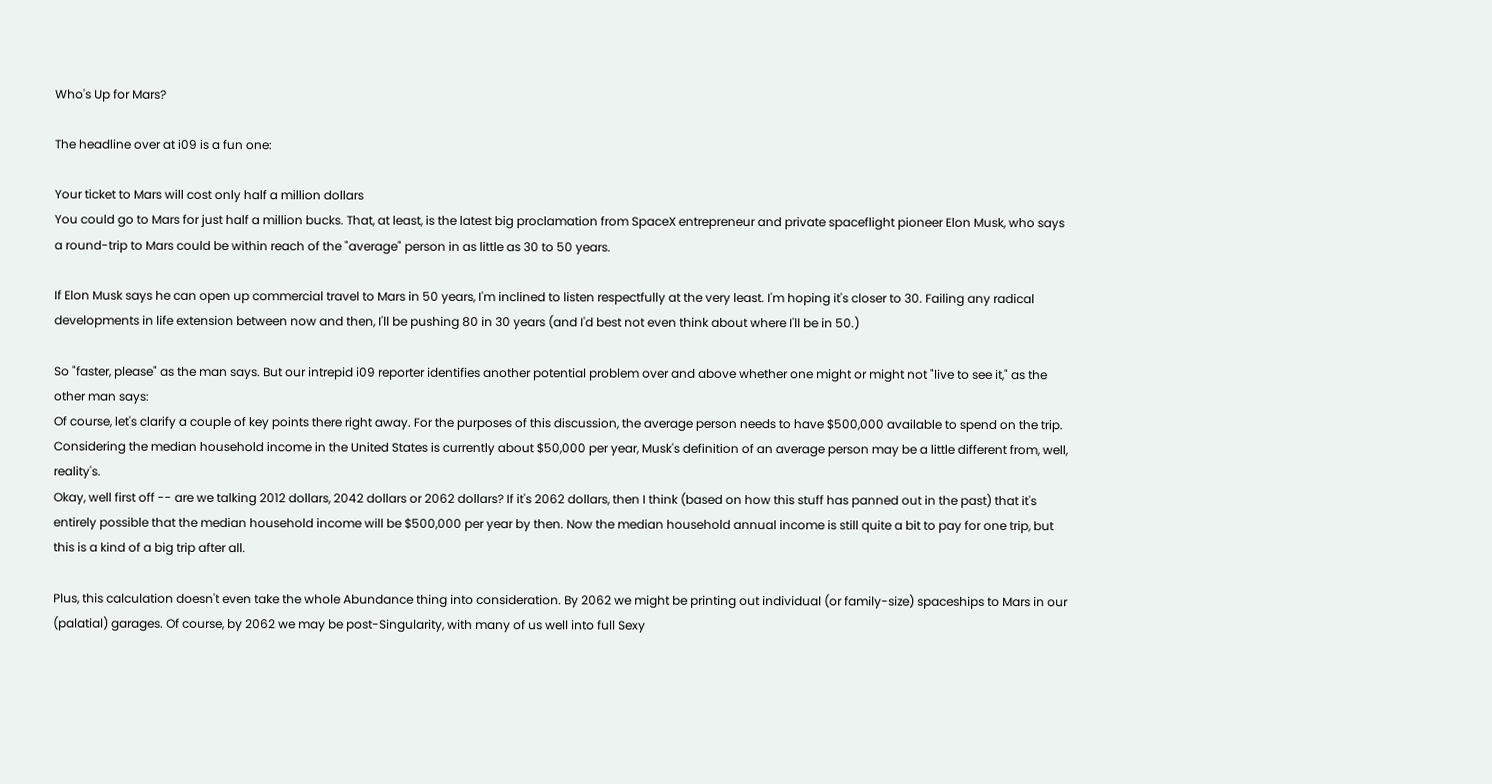Who's Up for Mars?

The headline over at i09 is a fun one:

Your ticket to Mars will cost only half a million dollars
You could go to Mars for just half a million bucks. That, at least, is the latest big proclamation from SpaceX entrepreneur and private spaceflight pioneer Elon Musk, who says a round-trip to Mars could be within reach of the "average" person in as little as 30 to 50 years.

If Elon Musk says he can open up commercial travel to Mars in 50 years, I'm inclined to listen respectfully at the very least. I'm hoping it's closer to 30. Failing any radical developments in life extension between now and then, I'll be pushing 80 in 30 years (and I'd best not even think about where I'll be in 50.)

So "faster, please" as the man says. But our intrepid i09 reporter identifies another potential problem over and above whether one might or might not "live to see it," as the other man says:
Of course, let's clarify a couple of key points there right away. For the purposes of this discussion, the average person needs to have $500,000 available to spend on the trip. Considering the median household income in the United States is currently about $50,000 per year, Musk's definition of an average person may be a little different from, well, reality's.
Okay, well first off -- are we talking 2012 dollars, 2042 dollars or 2062 dollars? If it's 2062 dollars, then I think (based on how this stuff has panned out in the past) that it's entirely possible that the median household income will be $500,000 per year by then. Now the median household annual income is still quite a bit to pay for one trip, but this is a kind of a big trip after all.

Plus, this calculation doesn't even take the whole Abundance thing into consideration. By 2062 we might be printing out individual (or family-size) spaceships to Mars in our (palatial) garages. Of course, by 2062 we may be post-Singularity, with many of us well into full Sexy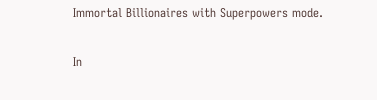Immortal Billionaires with Superpowers mode.

In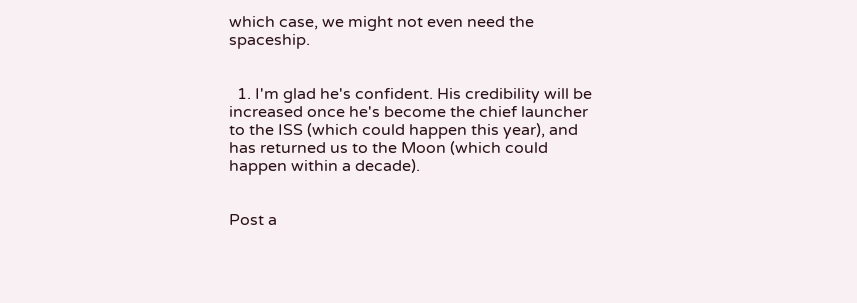which case, we might not even need the spaceship.


  1. I'm glad he's confident. His credibility will be increased once he's become the chief launcher to the ISS (which could happen this year), and has returned us to the Moon (which could happen within a decade).


Post a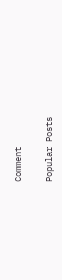Comment

Popular Posts